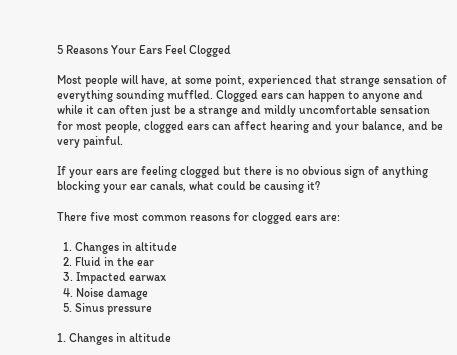5 Reasons Your Ears Feel Clogged

Most people will have, at some point, experienced that strange sensation of everything sounding muffled. Clogged ears can happen to anyone and while it can often just be a strange and mildly uncomfortable sensation for most people, clogged ears can affect hearing and your balance, and be very painful.

If your ears are feeling clogged but there is no obvious sign of anything blocking your ear canals, what could be causing it?

There five most common reasons for clogged ears are:

  1. Changes in altitude
  2. Fluid in the ear
  3. Impacted earwax
  4. Noise damage
  5. Sinus pressure

1. Changes in altitude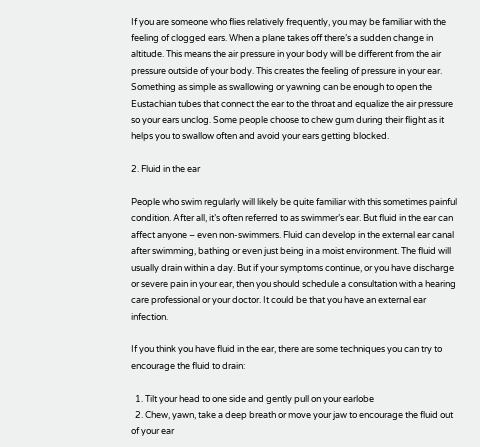If you are someone who flies relatively frequently, you may be familiar with the feeling of clogged ears. When a plane takes off there’s a sudden change in altitude. This means the air pressure in your body will be different from the air pressure outside of your body. This creates the feeling of pressure in your ear. Something as simple as swallowing or yawning can be enough to open the Eustachian tubes that connect the ear to the throat and equalize the air pressure so your ears unclog. Some people choose to chew gum during their flight as it helps you to swallow often and avoid your ears getting blocked.

2. Fluid in the ear

People who swim regularly will likely be quite familiar with this sometimes painful condition. After all, it’s often referred to as swimmer’s ear. But fluid in the ear can affect anyone – even non-swimmers. Fluid can develop in the external ear canal after swimming, bathing or even just being in a moist environment. The fluid will usually drain within a day. But if your symptoms continue, or you have discharge or severe pain in your ear, then you should schedule a consultation with a hearing care professional or your doctor. It could be that you have an external ear infection.

If you think you have fluid in the ear, there are some techniques you can try to encourage the fluid to drain:

  1. Tilt your head to one side and gently pull on your earlobe
  2. Chew, yawn, take a deep breath or move your jaw to encourage the fluid out of your ear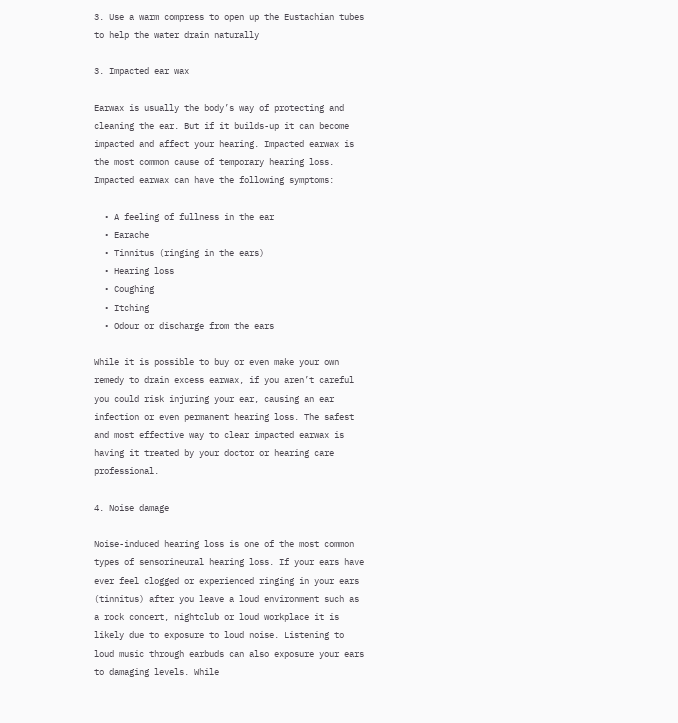3. Use a warm compress to open up the Eustachian tubes to help the water drain naturally

3. Impacted ear wax

Earwax is usually the body’s way of protecting and cleaning the ear. But if it builds-up it can become impacted and affect your hearing. Impacted earwax is the most common cause of temporary hearing loss. Impacted earwax can have the following symptoms:

  • A feeling of fullness in the ear
  • Earache
  • Tinnitus (ringing in the ears)
  • Hearing loss
  • Coughing
  • Itching
  • Odour or discharge from the ears

While it is possible to buy or even make your own remedy to drain excess earwax, if you aren’t careful you could risk injuring your ear, causing an ear infection or even permanent hearing loss. The safest and most effective way to clear impacted earwax is having it treated by your doctor or hearing care professional.

4. Noise damage

Noise-induced hearing loss is one of the most common types of sensorineural hearing loss. If your ears have ever feel clogged or experienced ringing in your ears (tinnitus) after you leave a loud environment such as a rock concert, nightclub or loud workplace it is likely due to exposure to loud noise. Listening to loud music through earbuds can also exposure your ears to damaging levels. While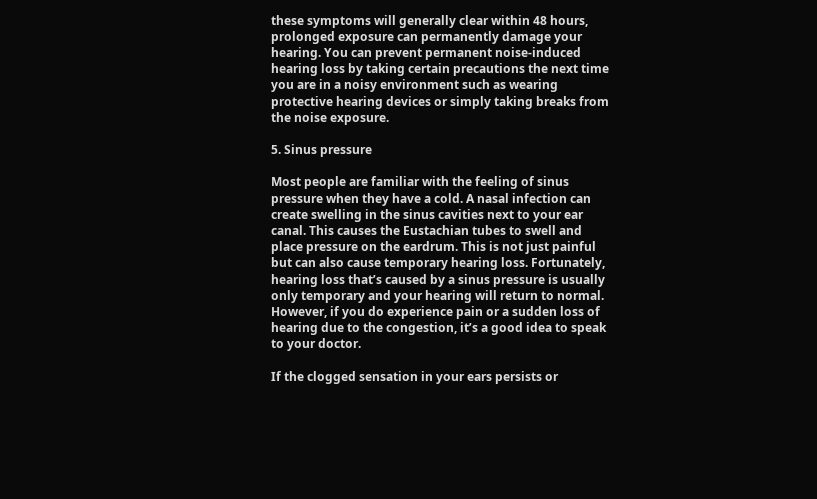these symptoms will generally clear within 48 hours, prolonged exposure can permanently damage your hearing. You can prevent permanent noise-induced hearing loss by taking certain precautions the next time you are in a noisy environment such as wearing protective hearing devices or simply taking breaks from the noise exposure.

5. Sinus pressure

Most people are familiar with the feeling of sinus pressure when they have a cold. A nasal infection can create swelling in the sinus cavities next to your ear canal. This causes the Eustachian tubes to swell and place pressure on the eardrum. This is not just painful but can also cause temporary hearing loss. Fortunately, hearing loss that’s caused by a sinus pressure is usually only temporary and your hearing will return to normal. However, if you do experience pain or a sudden loss of hearing due to the congestion, it’s a good idea to speak to your doctor.

If the clogged sensation in your ears persists or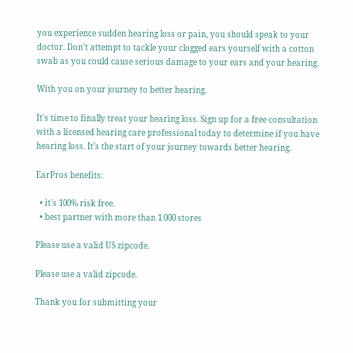you experience sudden hearing loss or pain, you should speak to your doctor. Don’t attempt to tackle your clogged ears yourself with a cotton swab as you could cause serious damage to your ears and your hearing.

With you on your journey to better hearing.

It's time to finally treat your hearing loss. Sign up for a free consultation with a licensed hearing care professional today to determine if you have hearing loss. It’s the start of your journey towards better hearing.

EarPros benefits:

  • it's 100% risk free.
  • best partner with more than 1.000 stores

Please use a valid US zipcode.

Please use a valid zipcode.

Thank you for submitting your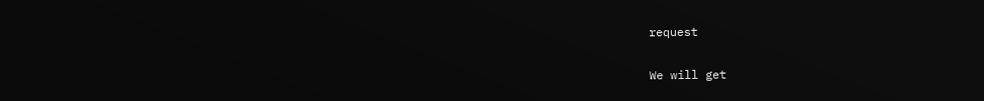request

We will get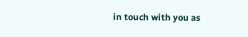in touch with you as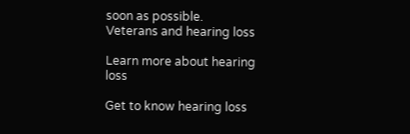soon as possible.
Veterans and hearing loss

Learn more about hearing loss

Get to know hearing loss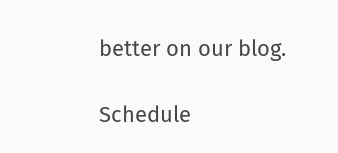better on our blog.

Schedule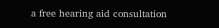a free hearing aid consultation